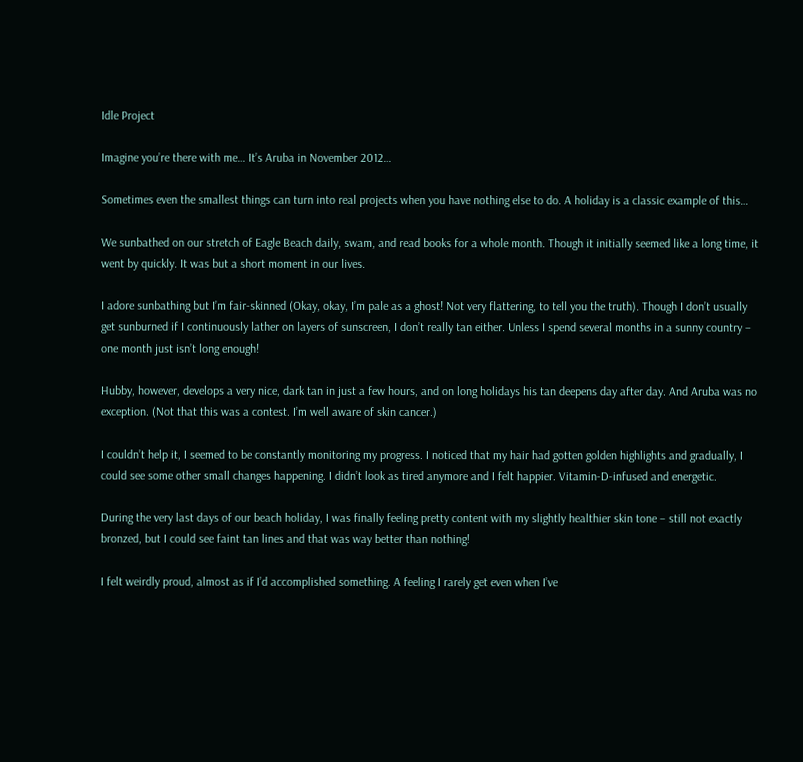Idle Project

Imagine you’re there with me… It’s Aruba in November 2012…

Sometimes even the smallest things can turn into real projects when you have nothing else to do. A holiday is a classic example of this…

We sunbathed on our stretch of Eagle Beach daily, swam, and read books for a whole month. Though it initially seemed like a long time, it went by quickly. It was but a short moment in our lives.

I adore sunbathing but I’m fair-skinned (Okay, okay, I’m pale as a ghost! Not very flattering, to tell you the truth). Though I don’t usually get sunburned if I continuously lather on layers of sunscreen, I don’t really tan either. Unless I spend several months in a sunny country – one month just isn’t long enough!

Hubby, however, develops a very nice, dark tan in just a few hours, and on long holidays his tan deepens day after day. And Aruba was no exception. (Not that this was a contest. I’m well aware of skin cancer.)

I couldn’t help it, I seemed to be constantly monitoring my progress. I noticed that my hair had gotten golden highlights and gradually, I could see some other small changes happening. I didn’t look as tired anymore and I felt happier. Vitamin-D-infused and energetic.

During the very last days of our beach holiday, I was finally feeling pretty content with my slightly healthier skin tone – still not exactly bronzed, but I could see faint tan lines and that was way better than nothing!

I felt weirdly proud, almost as if I’d accomplished something. A feeling I rarely get even when I’ve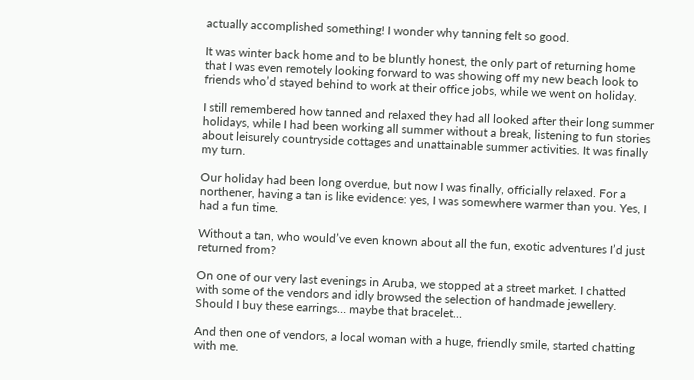actually accomplished something! I wonder why tanning felt so good.

It was winter back home and to be bluntly honest, the only part of returning home that I was even remotely looking forward to was showing off my new beach look to friends who’d stayed behind to work at their office jobs, while we went on holiday.

I still remembered how tanned and relaxed they had all looked after their long summer holidays, while I had been working all summer without a break, listening to fun stories about leisurely countryside cottages and unattainable summer activities. It was finally my turn.

Our holiday had been long overdue, but now I was finally, officially relaxed. For a northener, having a tan is like evidence: yes, I was somewhere warmer than you. Yes, I had a fun time.

Without a tan, who would’ve even known about all the fun, exotic adventures I’d just returned from?

On one of our very last evenings in Aruba, we stopped at a street market. I chatted with some of the vendors and idly browsed the selection of handmade jewellery. Should I buy these earrings… maybe that bracelet…

And then one of vendors, a local woman with a huge, friendly smile, started chatting with me.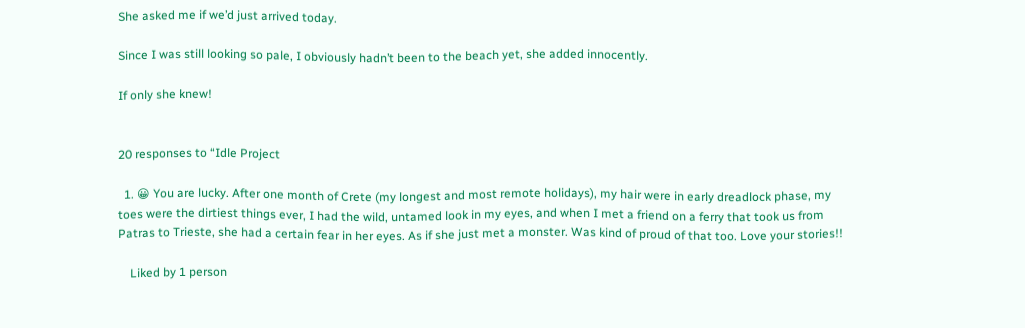She asked me if we’d just arrived today.

Since I was still looking so pale, I obviously hadn’t been to the beach yet, she added innocently.

If only she knew!


20 responses to “Idle Project

  1. 😀 You are lucky. After one month of Crete (my longest and most remote holidays), my hair were in early dreadlock phase, my toes were the dirtiest things ever, I had the wild, untamed look in my eyes, and when I met a friend on a ferry that took us from Patras to Trieste, she had a certain fear in her eyes. As if she just met a monster. Was kind of proud of that too. Love your stories!!

    Liked by 1 person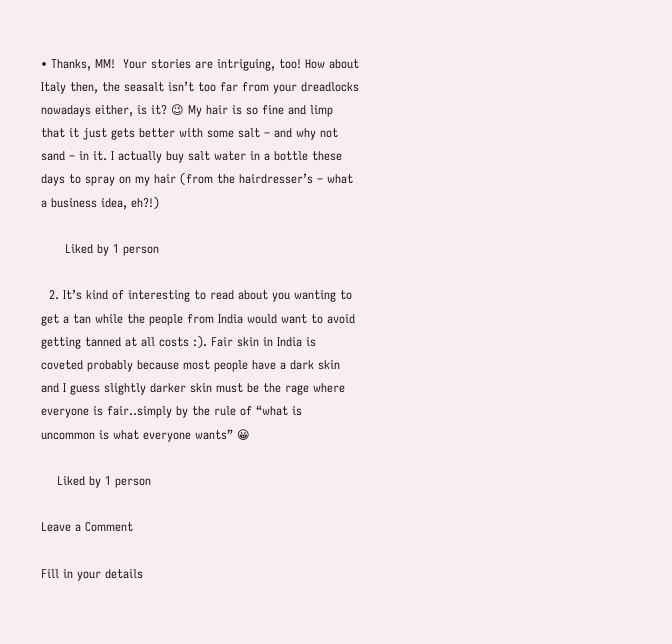• Thanks, MM!  Your stories are intriguing, too! How about Italy then, the seasalt isn’t too far from your dreadlocks nowadays either, is it? 😉 My hair is so fine and limp that it just gets better with some salt – and why not sand – in it. I actually buy salt water in a bottle these days to spray on my hair (from the hairdresser’s – what a business idea, eh?!)

      Liked by 1 person

  2. It’s kind of interesting to read about you wanting to get a tan while the people from India would want to avoid getting tanned at all costs :). Fair skin in India is coveted probably because most people have a dark skin and I guess slightly darker skin must be the rage where everyone is fair..simply by the rule of “what is uncommon is what everyone wants” 😀

    Liked by 1 person

Leave a Comment

Fill in your details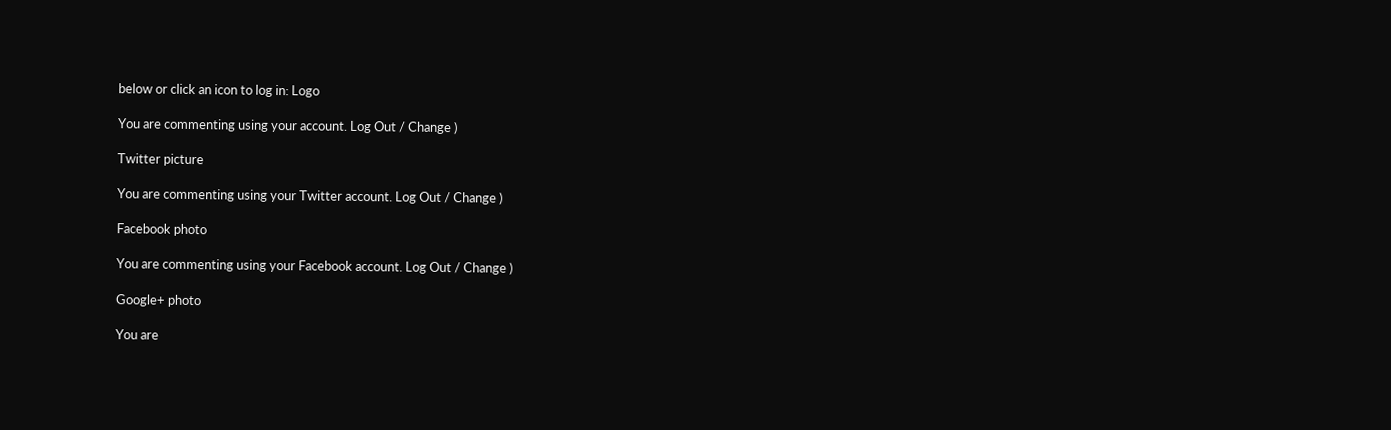below or click an icon to log in: Logo

You are commenting using your account. Log Out / Change )

Twitter picture

You are commenting using your Twitter account. Log Out / Change )

Facebook photo

You are commenting using your Facebook account. Log Out / Change )

Google+ photo

You are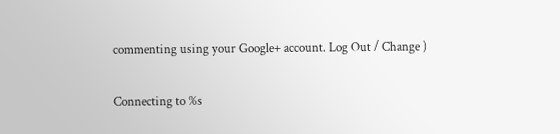commenting using your Google+ account. Log Out / Change )

Connecting to %s